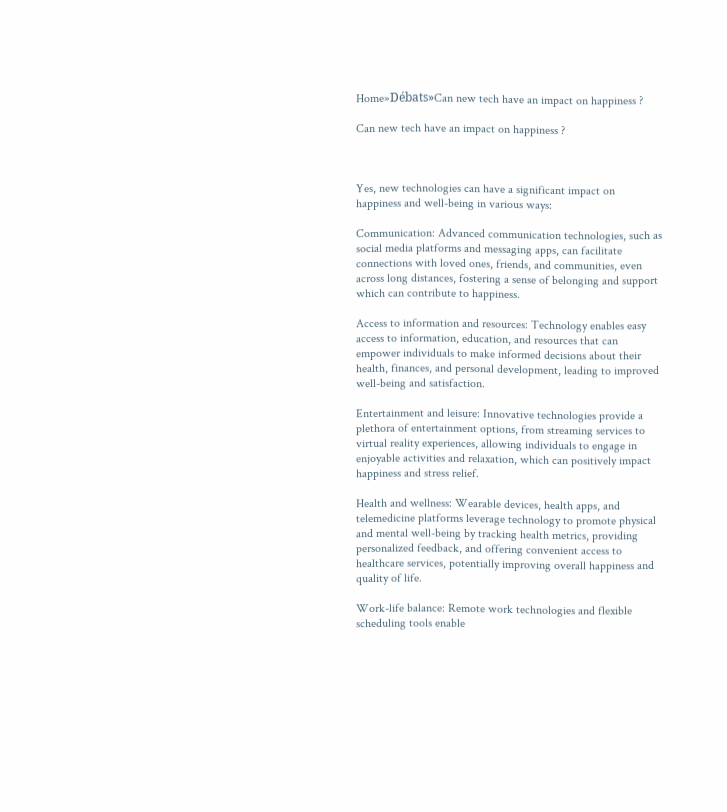Home»Débats»Can new tech have an impact on happiness ?

Can new tech have an impact on happiness ?



Yes, new technologies can have a significant impact on happiness and well-being in various ways:

Communication: Advanced communication technologies, such as social media platforms and messaging apps, can facilitate connections with loved ones, friends, and communities, even across long distances, fostering a sense of belonging and support which can contribute to happiness.

Access to information and resources: Technology enables easy access to information, education, and resources that can empower individuals to make informed decisions about their health, finances, and personal development, leading to improved well-being and satisfaction.

Entertainment and leisure: Innovative technologies provide a plethora of entertainment options, from streaming services to virtual reality experiences, allowing individuals to engage in enjoyable activities and relaxation, which can positively impact happiness and stress relief.

Health and wellness: Wearable devices, health apps, and telemedicine platforms leverage technology to promote physical and mental well-being by tracking health metrics, providing personalized feedback, and offering convenient access to healthcare services, potentially improving overall happiness and quality of life.

Work-life balance: Remote work technologies and flexible scheduling tools enable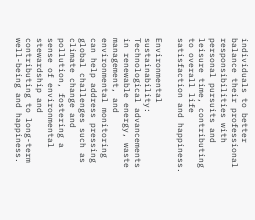individuals to better balance their professional responsibilities with personal pursuits and leisure time, contributing to overall life satisfaction and happiness.

Environmental sustainability: Technological advancements in renewable energy, waste management, and environmental monitoring can help address pressing global challenges such as climate change and pollution, fostering a sense of environmental stewardship and contributing to long-term well-being and happiness.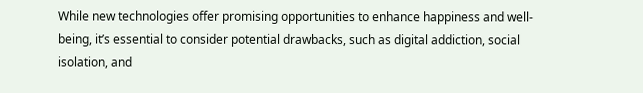While new technologies offer promising opportunities to enhance happiness and well-being, it’s essential to consider potential drawbacks, such as digital addiction, social isolation, and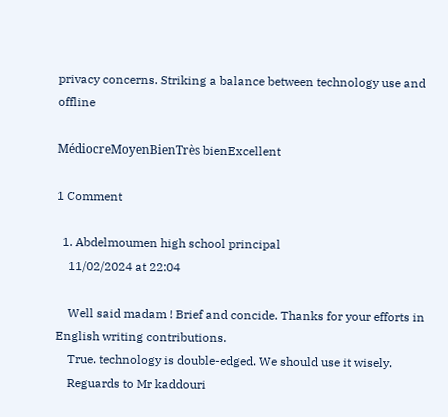privacy concerns. Striking a balance between technology use and offline

MédiocreMoyenBienTrès bienExcellent

1 Comment

  1. Abdelmoumen high school principal
    11/02/2024 at 22:04

    Well said madam ! Brief and concide. Thanks for your efforts in English writing contributions.
    True. technology is double-edged. We should use it wisely.
    Reguards to Mr kaddouri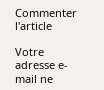Commenter l'article

Votre adresse e-mail ne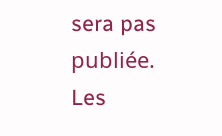sera pas publiée. Les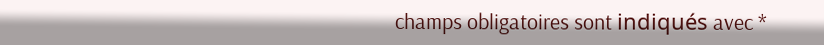champs obligatoires sont indiqués avec *